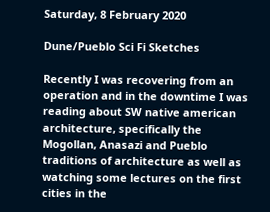Saturday, 8 February 2020

Dune/Pueblo Sci Fi Sketches

Recently I was recovering from an operation and in the downtime I was reading about SW native american architecture, specifically the Mogollan, Anasazi and Pueblo traditions of architecture as well as watching some lectures on the first cities in the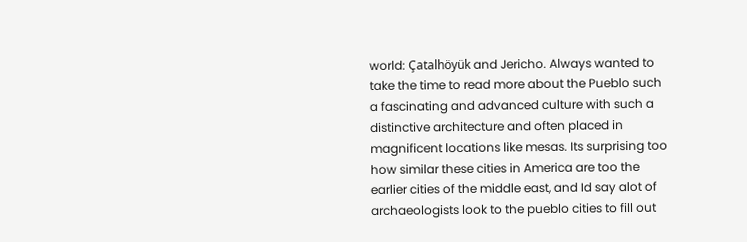world: Çatalhöyük and Jericho. Always wanted to take the time to read more about the Pueblo such a fascinating and advanced culture with such a distinctive architecture and often placed in magnificent locations like mesas. Its surprising too how similar these cities in America are too the earlier cities of the middle east, and Id say alot of archaeologists look to the pueblo cities to fill out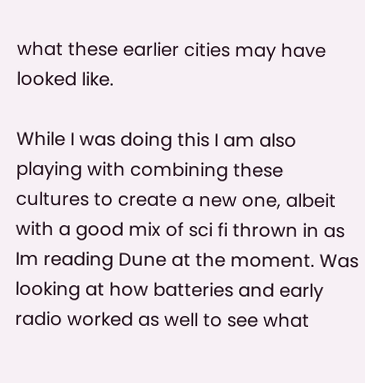what these earlier cities may have looked like.

While I was doing this I am also playing with combining these cultures to create a new one, albeit with a good mix of sci fi thrown in as Im reading Dune at the moment. Was looking at how batteries and early radio worked as well to see what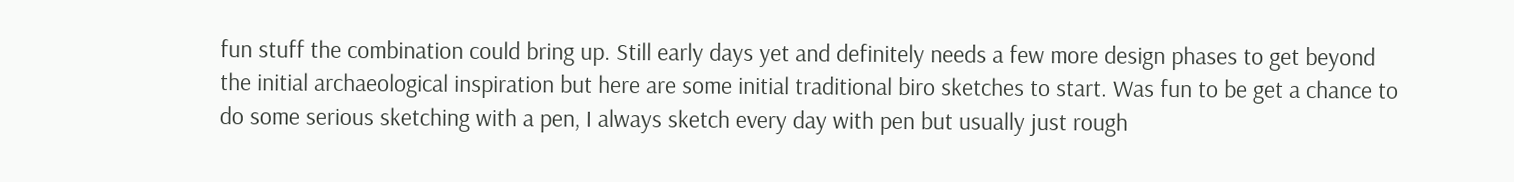fun stuff the combination could bring up. Still early days yet and definitely needs a few more design phases to get beyond the initial archaeological inspiration but here are some initial traditional biro sketches to start. Was fun to be get a chance to do some serious sketching with a pen, I always sketch every day with pen but usually just rough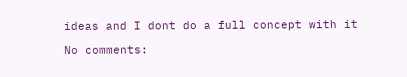ideas and I dont do a full concept with it

No comments: